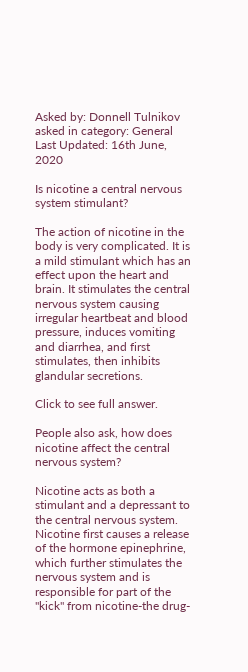Asked by: Donnell Tulnikov
asked in category: General Last Updated: 16th June, 2020

Is nicotine a central nervous system stimulant?

The action of nicotine in the body is very complicated. It is a mild stimulant which has an effect upon the heart and brain. It stimulates the central nervous system causing irregular heartbeat and blood pressure, induces vomiting and diarrhea, and first stimulates, then inhibits glandular secretions.

Click to see full answer.

People also ask, how does nicotine affect the central nervous system?

Nicotine acts as both a stimulant and a depressant to the central nervous system. Nicotine first causes a release of the hormone epinephrine, which further stimulates the nervous system and is responsible for part of the "kick" from nicotine-the drug-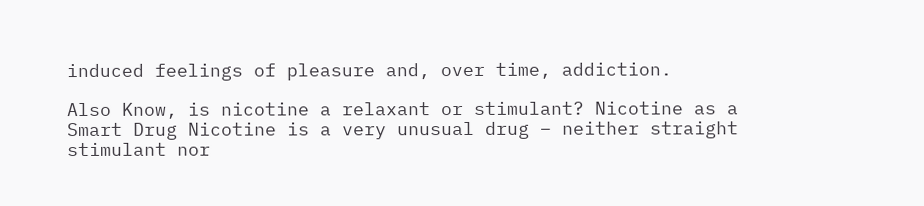induced feelings of pleasure and, over time, addiction.

Also Know, is nicotine a relaxant or stimulant? Nicotine as a Smart Drug Nicotine is a very unusual drug – neither straight stimulant nor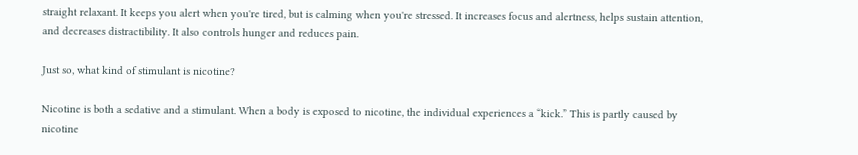straight relaxant. It keeps you alert when you're tired, but is calming when you're stressed. It increases focus and alertness, helps sustain attention, and decreases distractibility. It also controls hunger and reduces pain.

Just so, what kind of stimulant is nicotine?

Nicotine is both a sedative and a stimulant. When a body is exposed to nicotine, the individual experiences a “kick.” This is partly caused by nicotine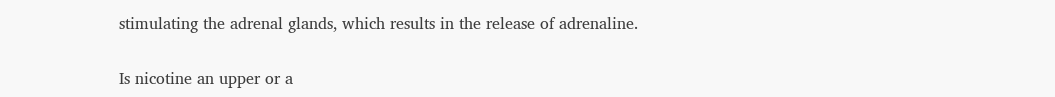stimulating the adrenal glands, which results in the release of adrenaline.

Is nicotine an upper or a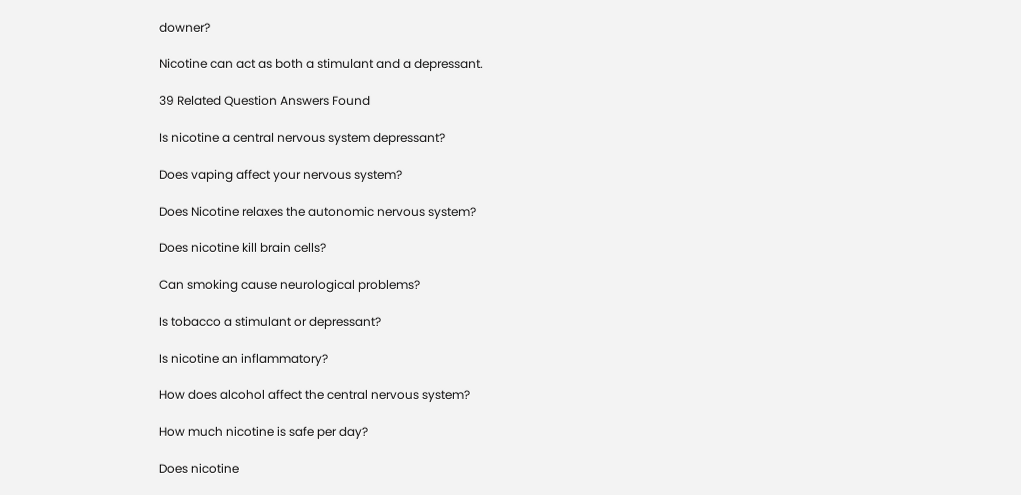downer?

Nicotine can act as both a stimulant and a depressant.

39 Related Question Answers Found

Is nicotine a central nervous system depressant?

Does vaping affect your nervous system?

Does Nicotine relaxes the autonomic nervous system?

Does nicotine kill brain cells?

Can smoking cause neurological problems?

Is tobacco a stimulant or depressant?

Is nicotine an inflammatory?

How does alcohol affect the central nervous system?

How much nicotine is safe per day?

Does nicotine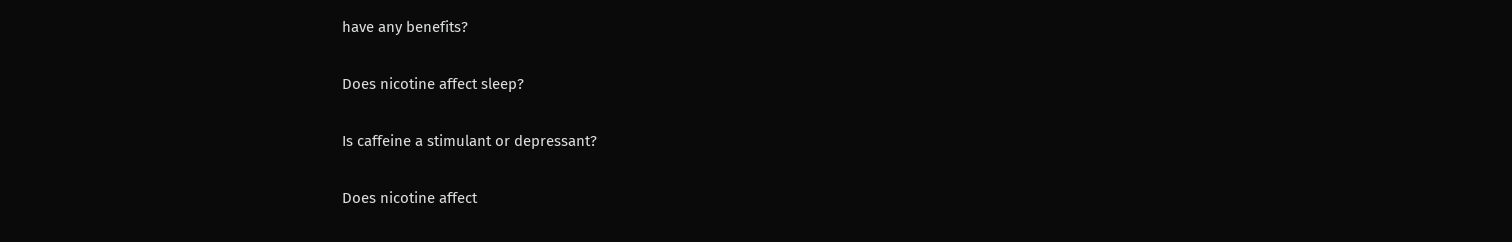have any benefits?

Does nicotine affect sleep?

Is caffeine a stimulant or depressant?

Does nicotine affect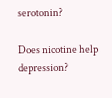serotonin?

Does nicotine help depression?